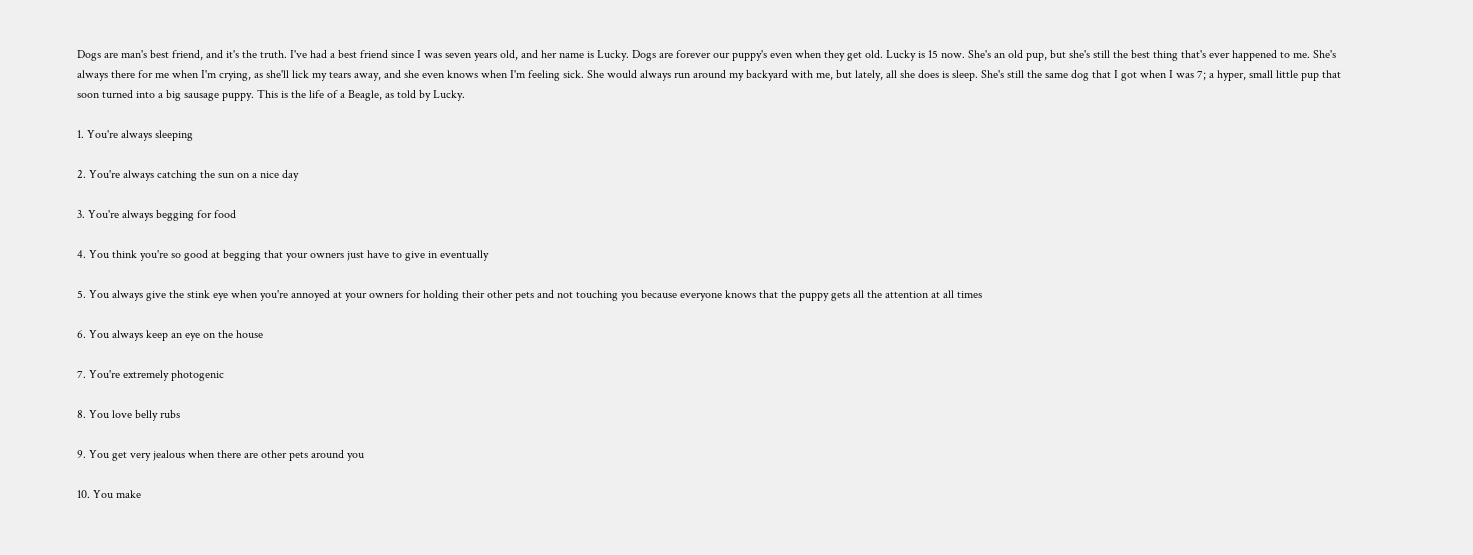Dogs are man's best friend, and it's the truth. I've had a best friend since I was seven years old, and her name is Lucky. Dogs are forever our puppy's even when they get old. Lucky is 15 now. She's an old pup, but she's still the best thing that's ever happened to me. She's always there for me when I'm crying, as she'll lick my tears away, and she even knows when I'm feeling sick. She would always run around my backyard with me, but lately, all she does is sleep. She's still the same dog that I got when I was 7; a hyper, small little pup that soon turned into a big sausage puppy. This is the life of a Beagle, as told by Lucky.

1. You're always sleeping

2. You're always catching the sun on a nice day

3. You're always begging for food

4. You think you're so good at begging that your owners just have to give in eventually

5. You always give the stink eye when you're annoyed at your owners for holding their other pets and not touching you because everyone knows that the puppy gets all the attention at all times

6. You always keep an eye on the house

7. You're extremely photogenic

8. You love belly rubs

9. You get very jealous when there are other pets around you

10. You make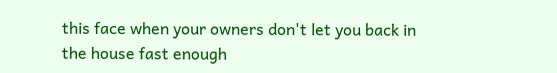this face when your owners don't let you back in the house fast enough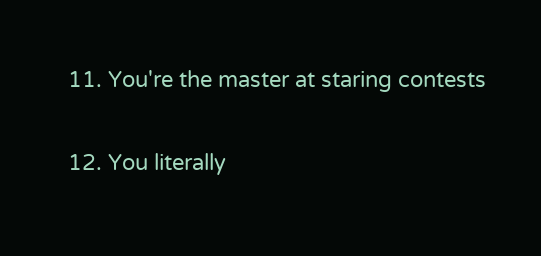11. You're the master at staring contests

12. You literally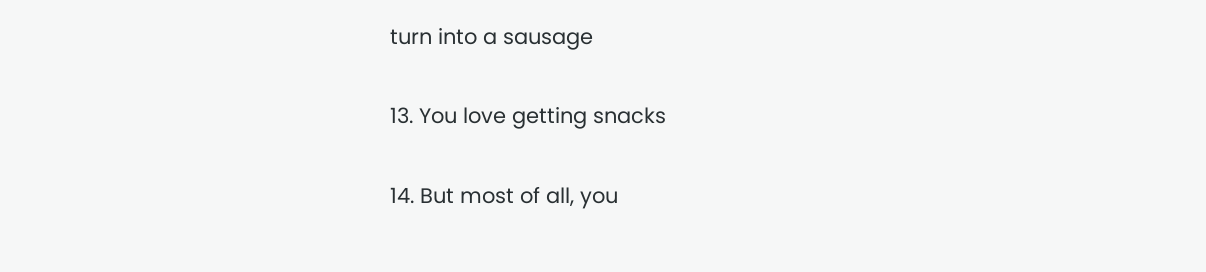turn into a sausage

13. You love getting snacks

14. But most of all, you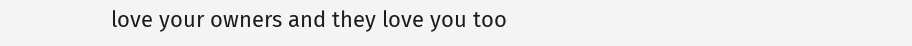love your owners and they love you too